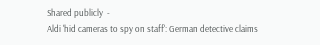Shared publicly  -
Aldi 'hid cameras to spy on staff': German detective claims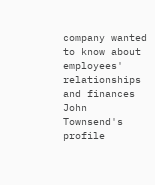company wanted to know about employees' relationships and finances
John Townsend's profile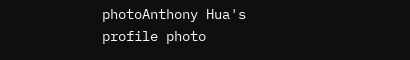photoAnthony Hua's profile photo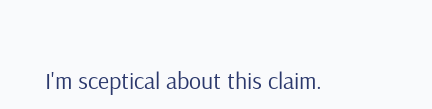I'm sceptical about this claim.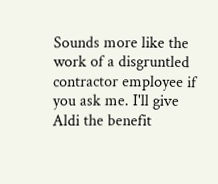Sounds more like the work of a disgruntled contractor employee if you ask me. I'll give Aldi the benefit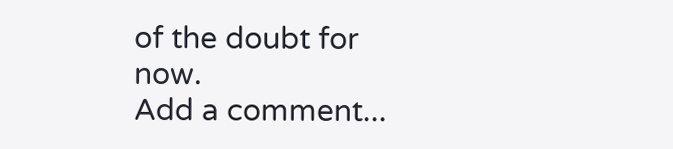of the doubt for now.
Add a comment...